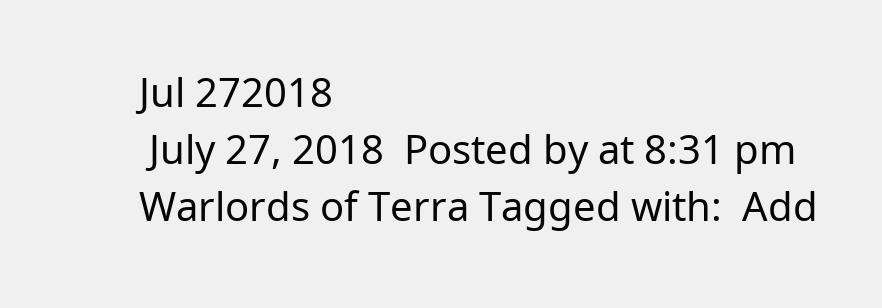Jul 272018
 July 27, 2018  Posted by at 8:31 pm Warlords of Terra Tagged with:  Add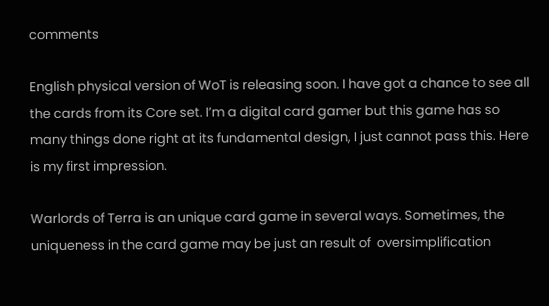comments

English physical version of WoT is releasing soon. I have got a chance to see all the cards from its Core set. I’m a digital card gamer but this game has so many things done right at its fundamental design, I just cannot pass this. Here is my first impression.

Warlords of Terra is an unique card game in several ways. Sometimes, the uniqueness in the card game may be just an result of  oversimplification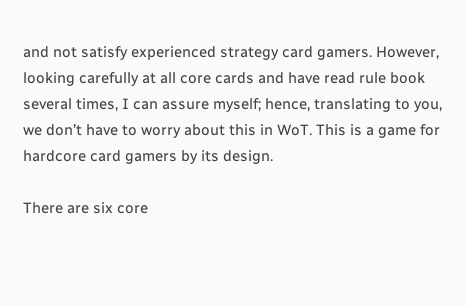and not satisfy experienced strategy card gamers. However, looking carefully at all core cards and have read rule book several times, I can assure myself; hence, translating to you, we don’t have to worry about this in WoT. This is a game for hardcore card gamers by its design.

There are six core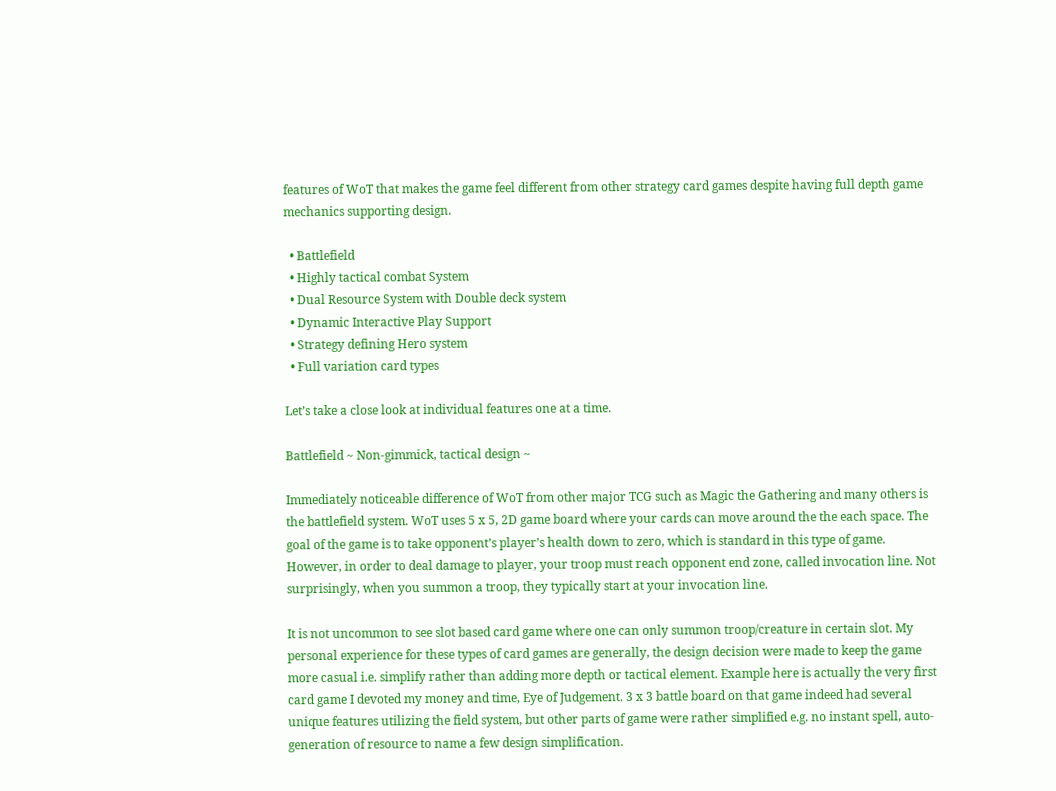features of WoT that makes the game feel different from other strategy card games despite having full depth game mechanics supporting design.

  • Battlefield
  • Highly tactical combat System
  • Dual Resource System with Double deck system
  • Dynamic Interactive Play Support
  • Strategy defining Hero system
  • Full variation card types

Let’s take a close look at individual features one at a time.

Battlefield ~ Non-gimmick, tactical design ~

Immediately noticeable difference of WoT from other major TCG such as Magic the Gathering and many others is the battlefield system. WoT uses 5 x 5, 2D game board where your cards can move around the the each space. The goal of the game is to take opponent’s player’s health down to zero, which is standard in this type of game. However, in order to deal damage to player, your troop must reach opponent end zone, called invocation line. Not surprisingly, when you summon a troop, they typically start at your invocation line.

It is not uncommon to see slot based card game where one can only summon troop/creature in certain slot. My personal experience for these types of card games are generally, the design decision were made to keep the game more casual i.e. simplify rather than adding more depth or tactical element. Example here is actually the very first card game I devoted my money and time, Eye of Judgement. 3 x 3 battle board on that game indeed had several unique features utilizing the field system, but other parts of game were rather simplified e.g. no instant spell, auto-generation of resource to name a few design simplification.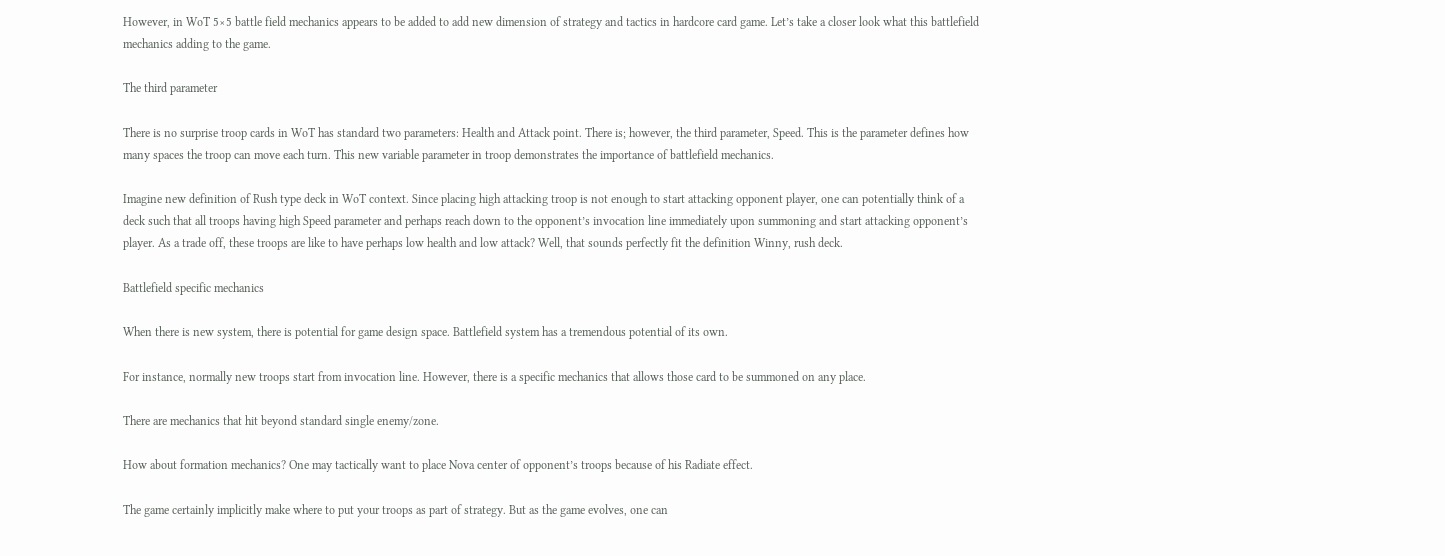However, in WoT 5×5 battle field mechanics appears to be added to add new dimension of strategy and tactics in hardcore card game. Let’s take a closer look what this battlefield mechanics adding to the game.

The third parameter

There is no surprise troop cards in WoT has standard two parameters: Health and Attack point. There is; however, the third parameter, Speed. This is the parameter defines how many spaces the troop can move each turn. This new variable parameter in troop demonstrates the importance of battlefield mechanics.

Imagine new definition of Rush type deck in WoT context. Since placing high attacking troop is not enough to start attacking opponent player, one can potentially think of a deck such that all troops having high Speed parameter and perhaps reach down to the opponent’s invocation line immediately upon summoning and start attacking opponent’s player. As a trade off, these troops are like to have perhaps low health and low attack? Well, that sounds perfectly fit the definition Winny, rush deck.

Battlefield specific mechanics

When there is new system, there is potential for game design space. Battlefield system has a tremendous potential of its own.

For instance, normally new troops start from invocation line. However, there is a specific mechanics that allows those card to be summoned on any place.

There are mechanics that hit beyond standard single enemy/zone.

How about formation mechanics? One may tactically want to place Nova center of opponent’s troops because of his Radiate effect.

The game certainly implicitly make where to put your troops as part of strategy. But as the game evolves, one can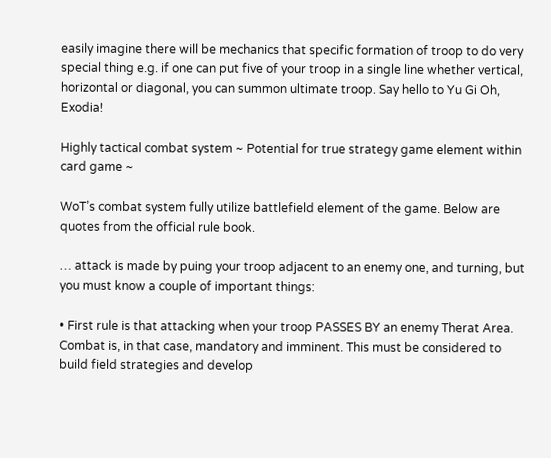easily imagine there will be mechanics that specific formation of troop to do very special thing e.g. if one can put five of your troop in a single line whether vertical,  horizontal or diagonal, you can summon ultimate troop. Say hello to Yu Gi Oh, Exodia!

Highly tactical combat system ~ Potential for true strategy game element within card game ~

WoT’s combat system fully utilize battlefield element of the game. Below are quotes from the official rule book.

… attack is made by puing your troop adjacent to an enemy one, and turning, but you must know a couple of important things:

• First rule is that attacking when your troop PASSES BY an enemy Therat Area. Combat is, in that case, mandatory and imminent. This must be considered to build field strategies and develop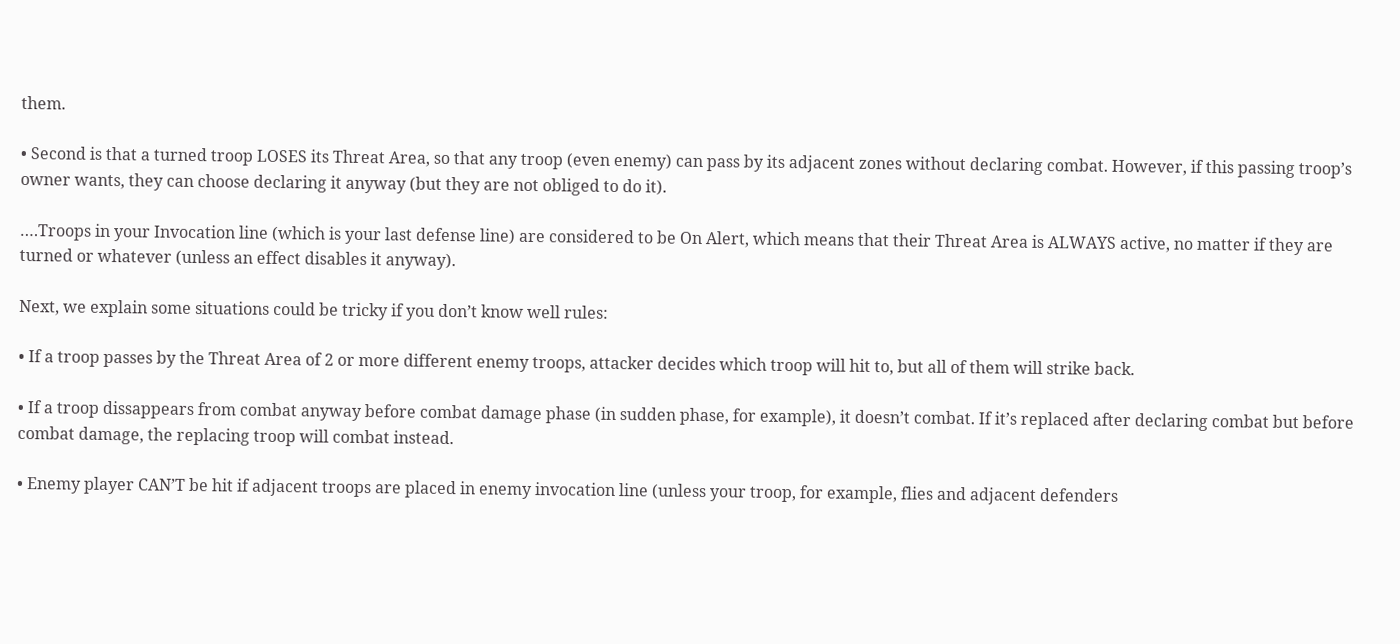them.

• Second is that a turned troop LOSES its Threat Area, so that any troop (even enemy) can pass by its adjacent zones without declaring combat. However, if this passing troop’s owner wants, they can choose declaring it anyway (but they are not obliged to do it).

….Troops in your Invocation line (which is your last defense line) are considered to be On Alert, which means that their Threat Area is ALWAYS active, no matter if they are turned or whatever (unless an effect disables it anyway).

Next, we explain some situations could be tricky if you don’t know well rules:

• If a troop passes by the Threat Area of 2 or more different enemy troops, attacker decides which troop will hit to, but all of them will strike back.

• If a troop dissappears from combat anyway before combat damage phase (in sudden phase, for example), it doesn’t combat. If it’s replaced after declaring combat but before combat damage, the replacing troop will combat instead.

• Enemy player CAN’T be hit if adjacent troops are placed in enemy invocation line (unless your troop, for example, flies and adjacent defenders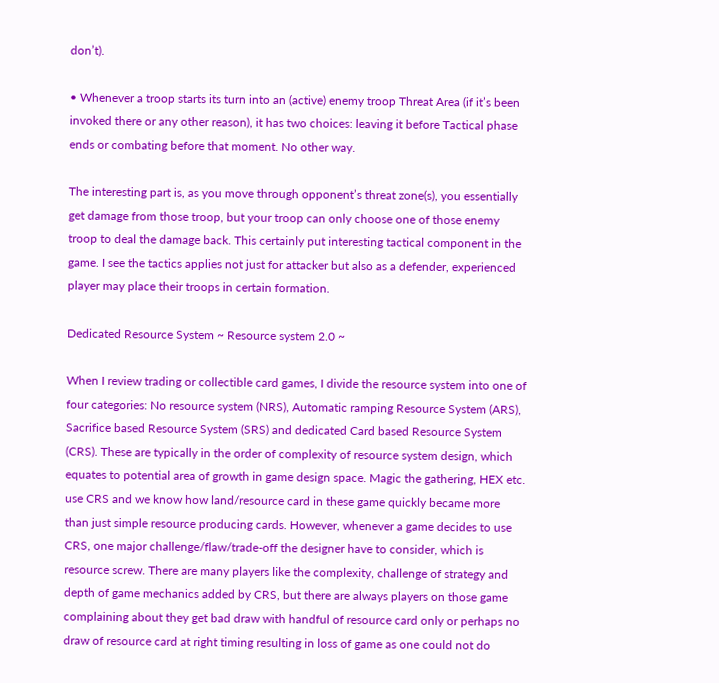don’t).

• Whenever a troop starts its turn into an (active) enemy troop Threat Area (if it’s been invoked there or any other reason), it has two choices: leaving it before Tactical phase ends or combating before that moment. No other way.

The interesting part is, as you move through opponent’s threat zone(s), you essentially get damage from those troop, but your troop can only choose one of those enemy troop to deal the damage back. This certainly put interesting tactical component in the game. I see the tactics applies not just for attacker but also as a defender, experienced player may place their troops in certain formation.

Dedicated Resource System ~ Resource system 2.0 ~

When I review trading or collectible card games, I divide the resource system into one of four categories: No resource system (NRS), Automatic ramping Resource System (ARS), Sacrifice based Resource System (SRS) and dedicated Card based Resource System (CRS). These are typically in the order of complexity of resource system design, which equates to potential area of growth in game design space. Magic the gathering, HEX etc. use CRS and we know how land/resource card in these game quickly became more than just simple resource producing cards. However, whenever a game decides to use CRS, one major challenge/flaw/trade-off the designer have to consider, which is resource screw. There are many players like the complexity, challenge of strategy and depth of game mechanics added by CRS, but there are always players on those game complaining about they get bad draw with handful of resource card only or perhaps no draw of resource card at right timing resulting in loss of game as one could not do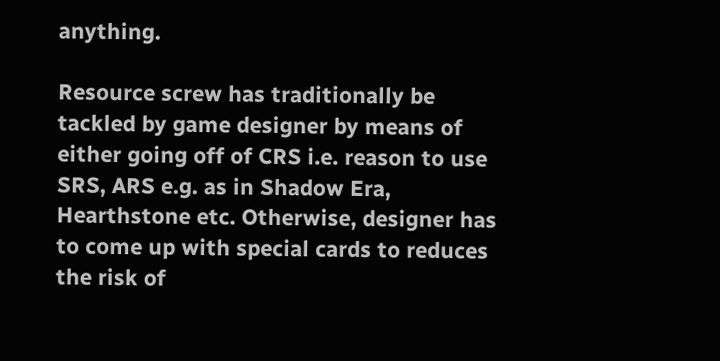anything.

Resource screw has traditionally be tackled by game designer by means of either going off of CRS i.e. reason to use SRS, ARS e.g. as in Shadow Era, Hearthstone etc. Otherwise, designer has to come up with special cards to reduces the risk of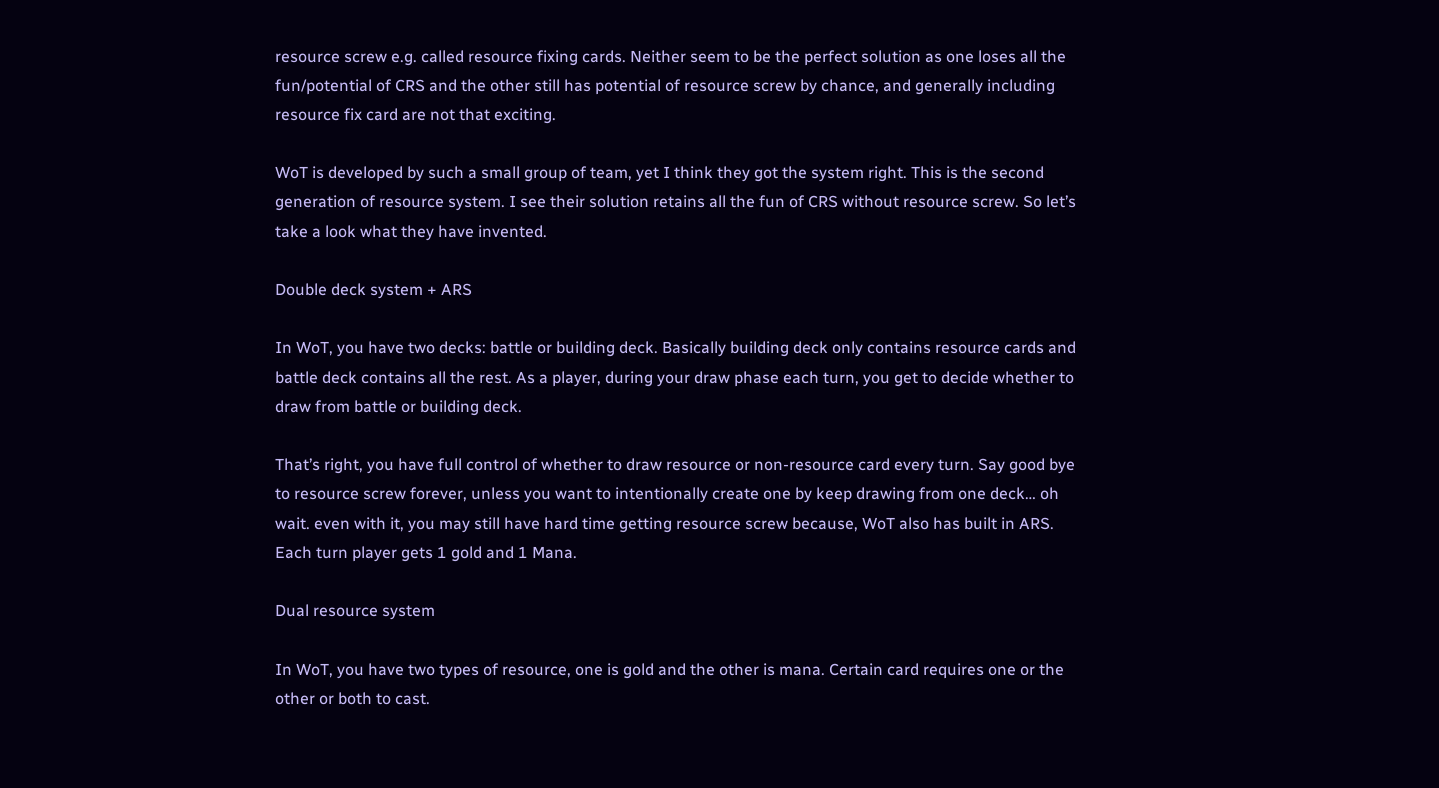resource screw e.g. called resource fixing cards. Neither seem to be the perfect solution as one loses all the fun/potential of CRS and the other still has potential of resource screw by chance, and generally including resource fix card are not that exciting.

WoT is developed by such a small group of team, yet I think they got the system right. This is the second generation of resource system. I see their solution retains all the fun of CRS without resource screw. So let’s take a look what they have invented.

Double deck system + ARS

In WoT, you have two decks: battle or building deck. Basically building deck only contains resource cards and battle deck contains all the rest. As a player, during your draw phase each turn, you get to decide whether to draw from battle or building deck.

That’s right, you have full control of whether to draw resource or non-resource card every turn. Say good bye to resource screw forever, unless you want to intentionally create one by keep drawing from one deck… oh wait. even with it, you may still have hard time getting resource screw because, WoT also has built in ARS. Each turn player gets 1 gold and 1 Mana.

Dual resource system

In WoT, you have two types of resource, one is gold and the other is mana. Certain card requires one or the other or both to cast.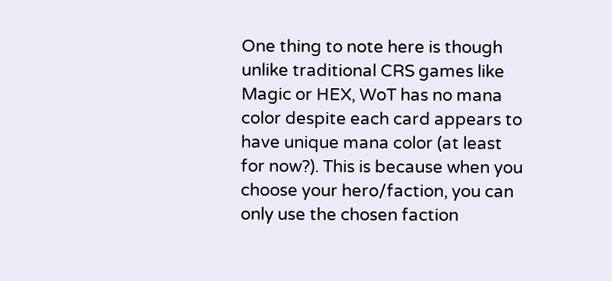One thing to note here is though unlike traditional CRS games like Magic or HEX, WoT has no mana color despite each card appears to have unique mana color (at least for now?). This is because when you choose your hero/faction, you can only use the chosen faction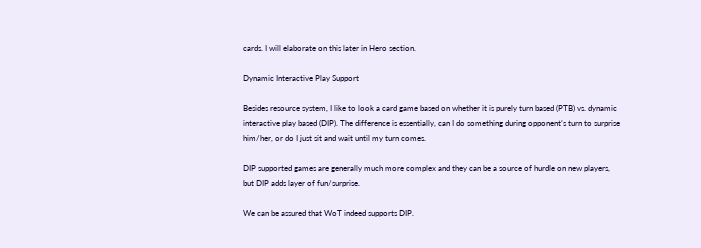cards. I will elaborate on this later in Hero section.

Dynamic Interactive Play Support

Besides resource system, I like to look a card game based on whether it is purely turn based (PTB) vs. dynamic interactive play based (DIP). The difference is essentially, can I do something during opponent’s turn to surprise him/her, or do I just sit and wait until my turn comes.

DIP supported games are generally much more complex and they can be a source of hurdle on new players, but DIP adds layer of fun/surprise.

We can be assured that WoT indeed supports DIP.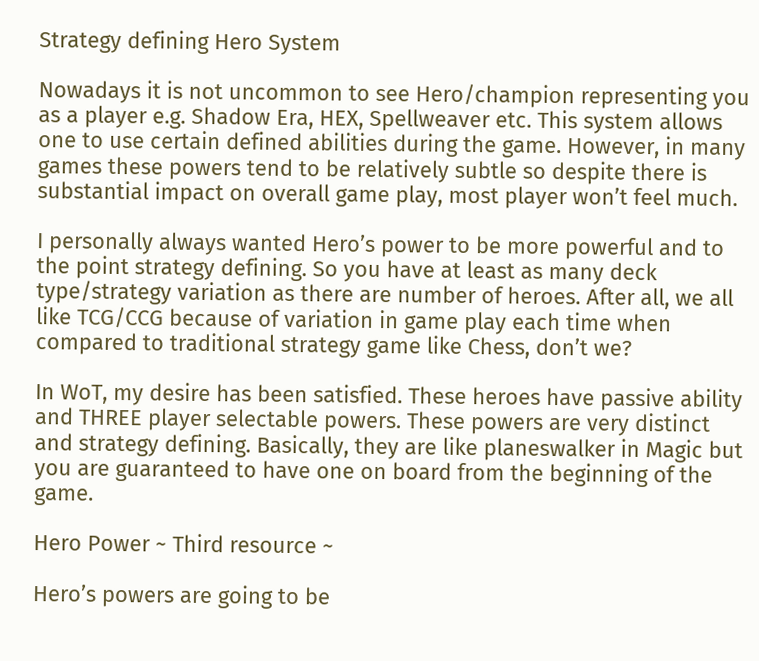Strategy defining Hero System

Nowadays it is not uncommon to see Hero/champion representing you as a player e.g. Shadow Era, HEX, Spellweaver etc. This system allows one to use certain defined abilities during the game. However, in many games these powers tend to be relatively subtle so despite there is substantial impact on overall game play, most player won’t feel much.

I personally always wanted Hero’s power to be more powerful and to the point strategy defining. So you have at least as many deck type/strategy variation as there are number of heroes. After all, we all like TCG/CCG because of variation in game play each time when compared to traditional strategy game like Chess, don’t we?

In WoT, my desire has been satisfied. These heroes have passive ability and THREE player selectable powers. These powers are very distinct and strategy defining. Basically, they are like planeswalker in Magic but you are guaranteed to have one on board from the beginning of the game.

Hero Power ~ Third resource ~

Hero’s powers are going to be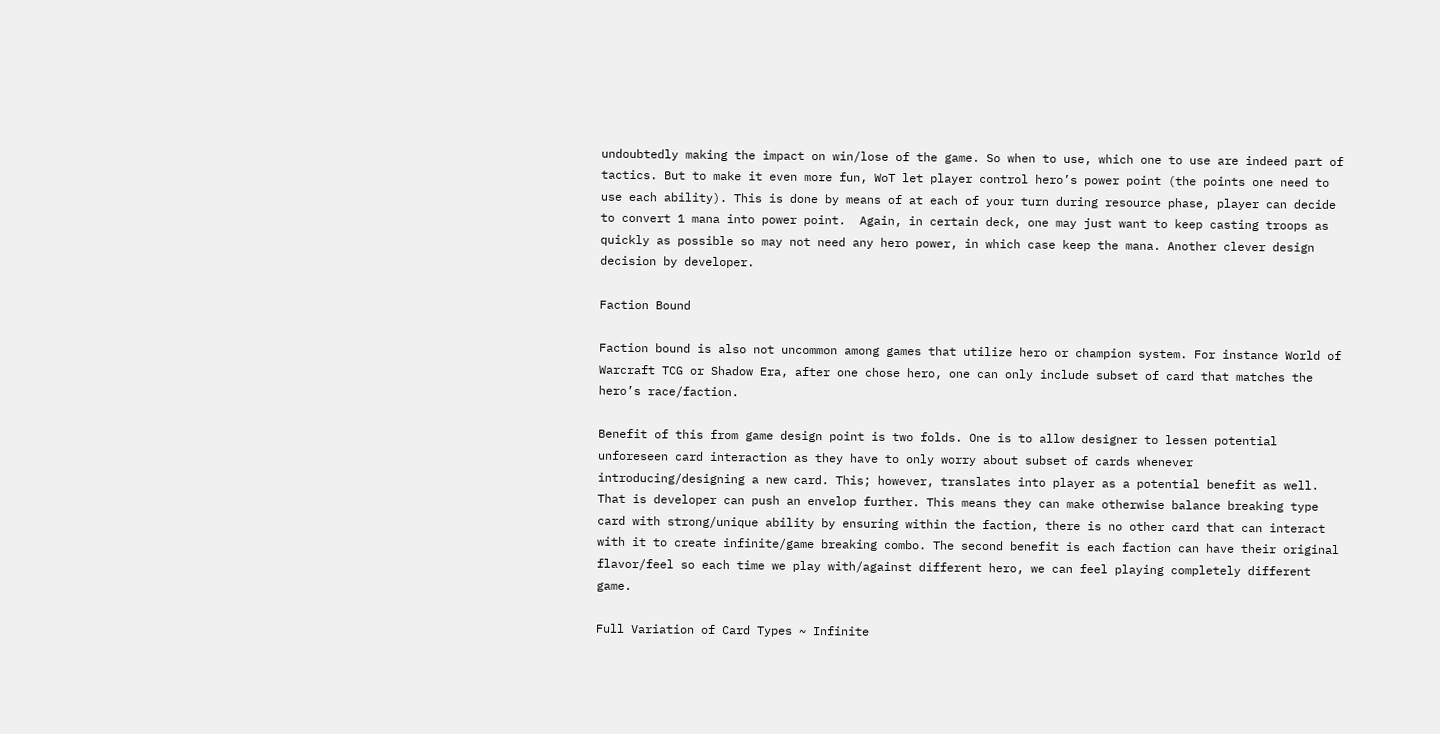undoubtedly making the impact on win/lose of the game. So when to use, which one to use are indeed part of tactics. But to make it even more fun, WoT let player control hero’s power point (the points one need to use each ability). This is done by means of at each of your turn during resource phase, player can decide to convert 1 mana into power point.  Again, in certain deck, one may just want to keep casting troops as quickly as possible so may not need any hero power, in which case keep the mana. Another clever design decision by developer.

Faction Bound

Faction bound is also not uncommon among games that utilize hero or champion system. For instance World of Warcraft TCG or Shadow Era, after one chose hero, one can only include subset of card that matches the hero’s race/faction.

Benefit of this from game design point is two folds. One is to allow designer to lessen potential unforeseen card interaction as they have to only worry about subset of cards whenever introducing/designing a new card. This; however, translates into player as a potential benefit as well. That is developer can push an envelop further. This means they can make otherwise balance breaking type card with strong/unique ability by ensuring within the faction, there is no other card that can interact with it to create infinite/game breaking combo. The second benefit is each faction can have their original flavor/feel so each time we play with/against different hero, we can feel playing completely different game.

Full Variation of Card Types ~ Infinite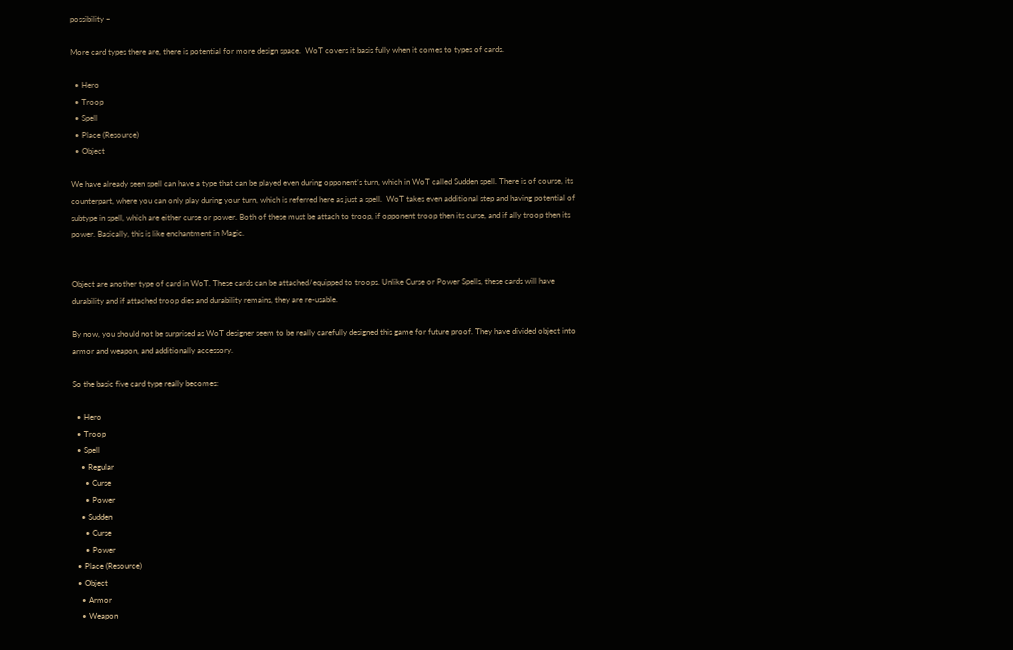possibility ~

More card types there are, there is potential for more design space.  WoT covers it basis fully when it comes to types of cards.

  • Hero
  • Troop
  • Spell
  • Place (Resource)
  • Object

We have already seen spell can have a type that can be played even during opponent’s turn, which in WoT called Sudden spell. There is of course, its counterpart, where you can only play during your turn, which is referred here as just a spell.  WoT takes even additional step and having potential of subtype in spell, which are either curse or power. Both of these must be attach to troop, if opponent troop then its curse, and if ally troop then its power. Basically, this is like enchantment in Magic.


Object are another type of card in WoT. These cards can be attached/equipped to troops. Unlike Curse or Power Spells, these cards will have durability and if attached troop dies and durability remains, they are re-usable.

By now, you should not be surprised as WoT designer seem to be really carefully designed this game for future proof. They have divided object into armor and weapon, and additionally accessory.

So the basic five card type really becomes:

  • Hero
  • Troop
  • Spell
    • Regular
      • Curse
      • Power
    • Sudden
      • Curse
      • Power
  • Place (Resource)
  • Object
    • Armor
    • Weapon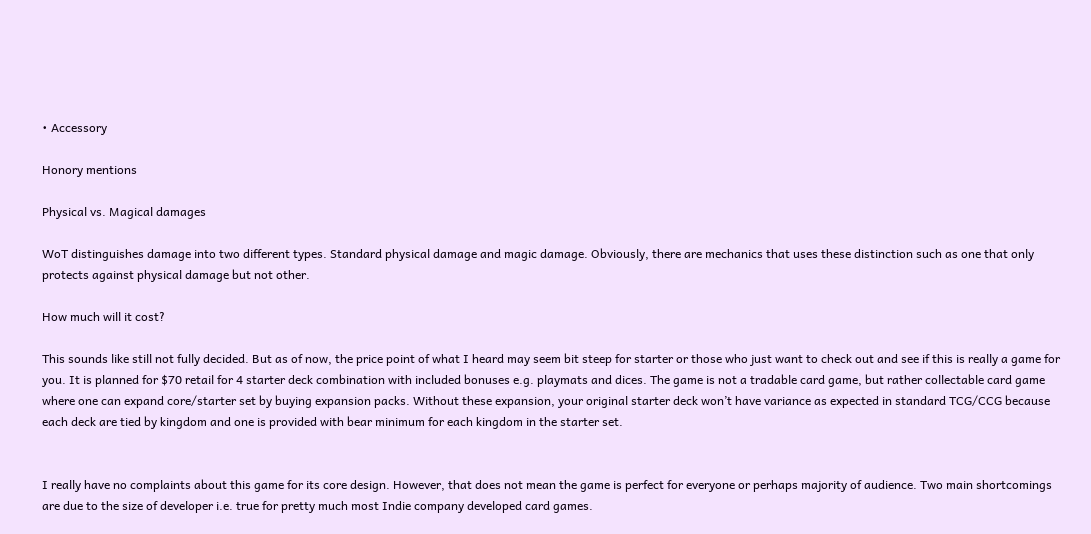• Accessory

Honory mentions

Physical vs. Magical damages

WoT distinguishes damage into two different types. Standard physical damage and magic damage. Obviously, there are mechanics that uses these distinction such as one that only protects against physical damage but not other.

How much will it cost?

This sounds like still not fully decided. But as of now, the price point of what I heard may seem bit steep for starter or those who just want to check out and see if this is really a game for you. It is planned for $70 retail for 4 starter deck combination with included bonuses e.g. playmats and dices. The game is not a tradable card game, but rather collectable card game where one can expand core/starter set by buying expansion packs. Without these expansion, your original starter deck won’t have variance as expected in standard TCG/CCG because each deck are tied by kingdom and one is provided with bear minimum for each kingdom in the starter set.


I really have no complaints about this game for its core design. However, that does not mean the game is perfect for everyone or perhaps majority of audience. Two main shortcomings are due to the size of developer i.e. true for pretty much most Indie company developed card games.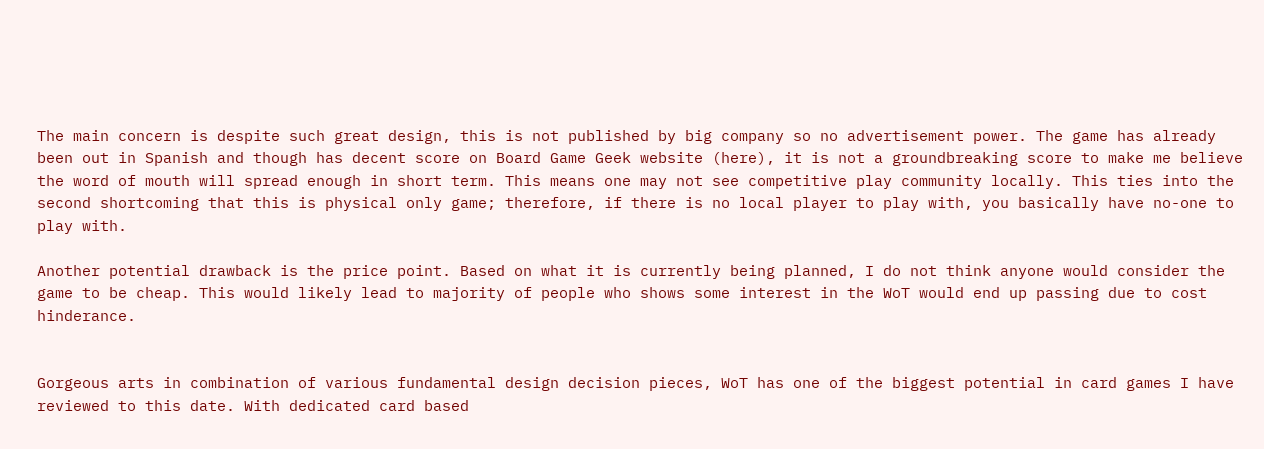The main concern is despite such great design, this is not published by big company so no advertisement power. The game has already been out in Spanish and though has decent score on Board Game Geek website (here), it is not a groundbreaking score to make me believe the word of mouth will spread enough in short term. This means one may not see competitive play community locally. This ties into the second shortcoming that this is physical only game; therefore, if there is no local player to play with, you basically have no-one to play with.

Another potential drawback is the price point. Based on what it is currently being planned, I do not think anyone would consider the game to be cheap. This would likely lead to majority of people who shows some interest in the WoT would end up passing due to cost hinderance.


Gorgeous arts in combination of various fundamental design decision pieces, WoT has one of the biggest potential in card games I have reviewed to this date. With dedicated card based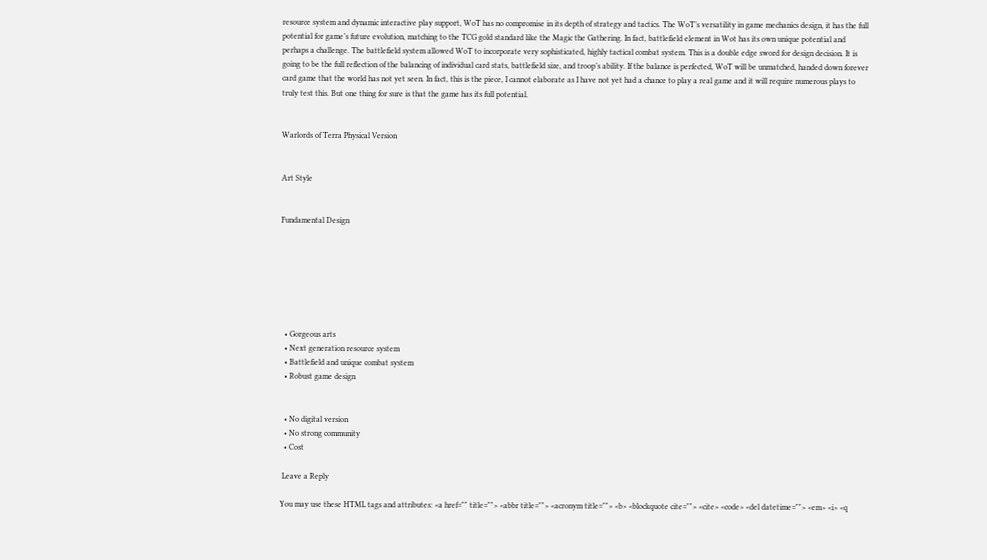resource system and dynamic interactive play support, WoT has no compromise in its depth of strategy and tactics. The WoT’s versatility in game mechanics design, it has the full potential for game’s future evolution, matching to the TCG gold standard like the Magic the Gathering. In fact, battlefield element in Wot has its own unique potential and perhaps a challenge. The battlefield system allowed WoT to incorporate very sophisticated, highly tactical combat system. This is a double edge sword for design decision. It is going to be the full reflection of the balancing of individual card stats, battlefield size, and troop’s ability. If the balance is perfected, WoT will be unmatched, handed down forever card game that the world has not yet seen. In fact, this is the piece, I cannot elaborate as I have not yet had a chance to play a real game and it will require numerous plays to truly test this. But one thing for sure is that the game has its full potential.


Warlords of Terra Physical Version


Art Style


Fundamental Design







  • Gorgeous arts
  • Next generation resource system
  • Battlefield and unique combat system
  • Robust game design


  • No digital version
  • No strong community
  • Cost

 Leave a Reply

You may use these HTML tags and attributes: <a href="" title=""> <abbr title=""> <acronym title=""> <b> <blockquote cite=""> <cite> <code> <del datetime=""> <em> <i> <q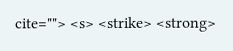cite=""> <s> <strike> <strong>